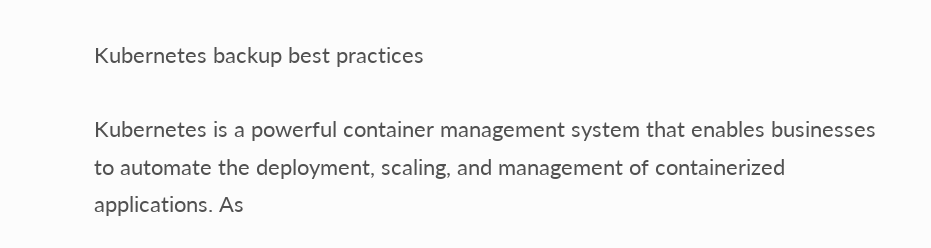Kubernetes backup best practices

Kubernetes is a powerful container management system that enables businesses to automate the deployment, scaling, and management of containerized applications. As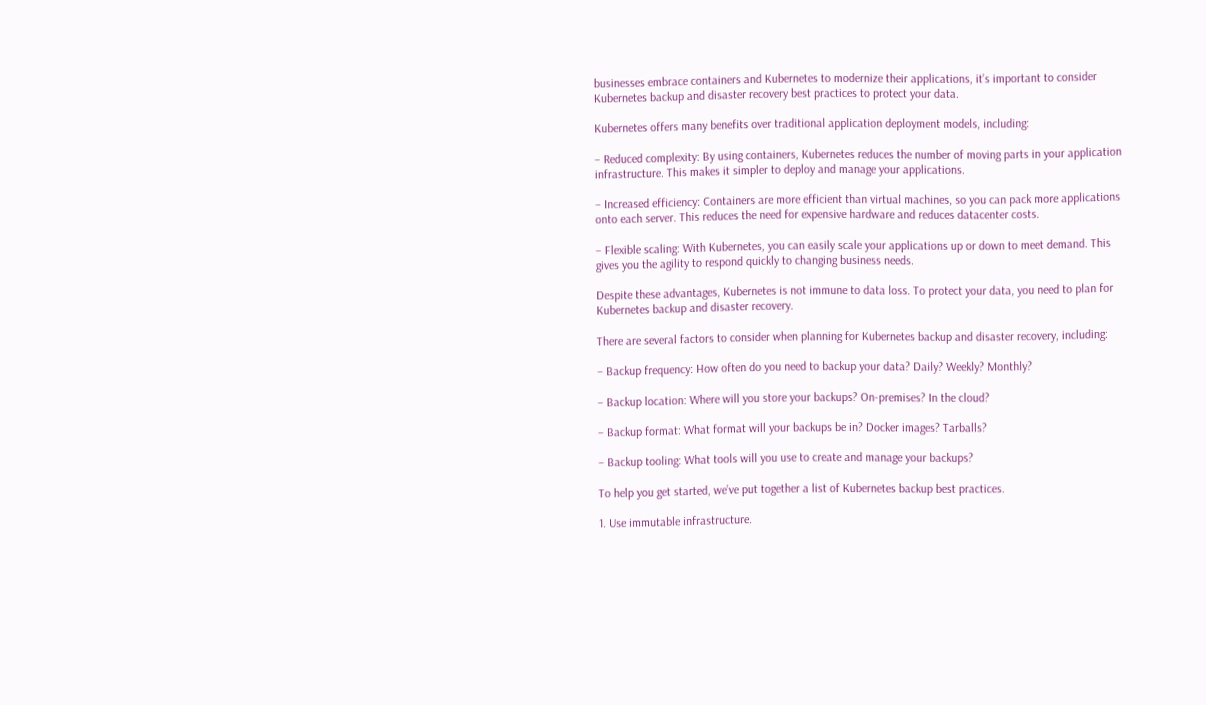businesses embrace containers and Kubernetes to modernize their applications, it’s important to consider Kubernetes backup and disaster recovery best practices to protect your data.

Kubernetes offers many benefits over traditional application deployment models, including:

– Reduced complexity: By using containers, Kubernetes reduces the number of moving parts in your application infrastructure. This makes it simpler to deploy and manage your applications.

– Increased efficiency: Containers are more efficient than virtual machines, so you can pack more applications onto each server. This reduces the need for expensive hardware and reduces datacenter costs.

– Flexible scaling: With Kubernetes, you can easily scale your applications up or down to meet demand. This gives you the agility to respond quickly to changing business needs.

Despite these advantages, Kubernetes is not immune to data loss. To protect your data, you need to plan for Kubernetes backup and disaster recovery.

There are several factors to consider when planning for Kubernetes backup and disaster recovery, including:

– Backup frequency: How often do you need to backup your data? Daily? Weekly? Monthly?

– Backup location: Where will you store your backups? On-premises? In the cloud?

– Backup format: What format will your backups be in? Docker images? Tarballs?

– Backup tooling: What tools will you use to create and manage your backups?

To help you get started, we’ve put together a list of Kubernetes backup best practices.

1. Use immutable infrastructure.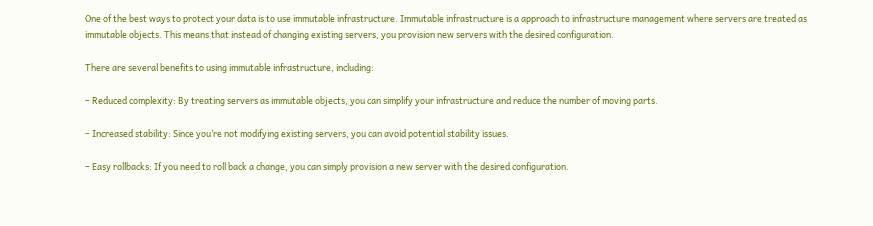One of the best ways to protect your data is to use immutable infrastructure. Immutable infrastructure is a approach to infrastructure management where servers are treated as immutable objects. This means that instead of changing existing servers, you provision new servers with the desired configuration.

There are several benefits to using immutable infrastructure, including:

– Reduced complexity: By treating servers as immutable objects, you can simplify your infrastructure and reduce the number of moving parts.

– Increased stability: Since you’re not modifying existing servers, you can avoid potential stability issues.

– Easy rollbacks: If you need to roll back a change, you can simply provision a new server with the desired configuration.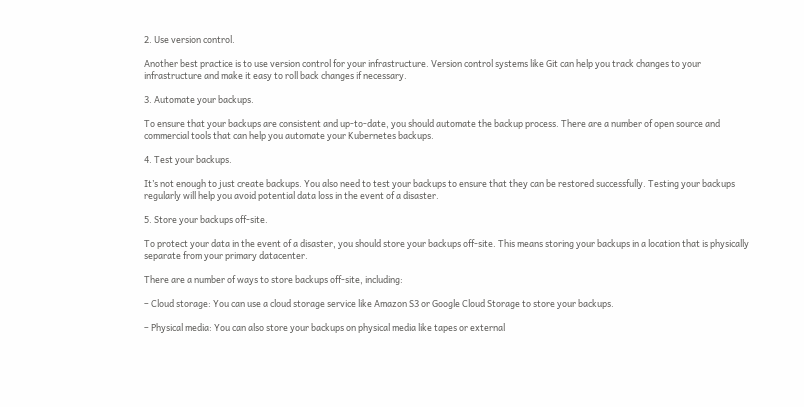2. Use version control.

Another best practice is to use version control for your infrastructure. Version control systems like Git can help you track changes to your infrastructure and make it easy to roll back changes if necessary.

3. Automate your backups.

To ensure that your backups are consistent and up-to-date, you should automate the backup process. There are a number of open source and commercial tools that can help you automate your Kubernetes backups.

4. Test your backups.

It’s not enough to just create backups. You also need to test your backups to ensure that they can be restored successfully. Testing your backups regularly will help you avoid potential data loss in the event of a disaster.

5. Store your backups off-site.

To protect your data in the event of a disaster, you should store your backups off-site. This means storing your backups in a location that is physically separate from your primary datacenter.

There are a number of ways to store backups off-site, including:

– Cloud storage: You can use a cloud storage service like Amazon S3 or Google Cloud Storage to store your backups.

– Physical media: You can also store your backups on physical media like tapes or external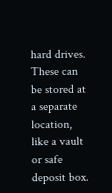hard drives. These can be stored at a separate location, like a vault or safe deposit box.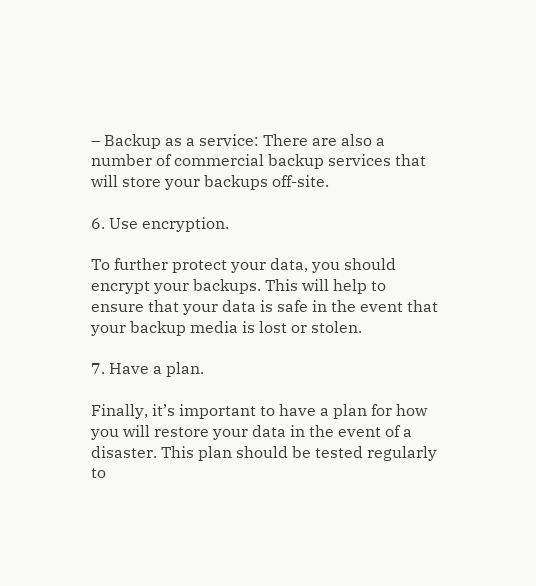– Backup as a service: There are also a number of commercial backup services that will store your backups off-site.

6. Use encryption.

To further protect your data, you should encrypt your backups. This will help to ensure that your data is safe in the event that your backup media is lost or stolen.

7. Have a plan.

Finally, it’s important to have a plan for how you will restore your data in the event of a disaster. This plan should be tested regularly to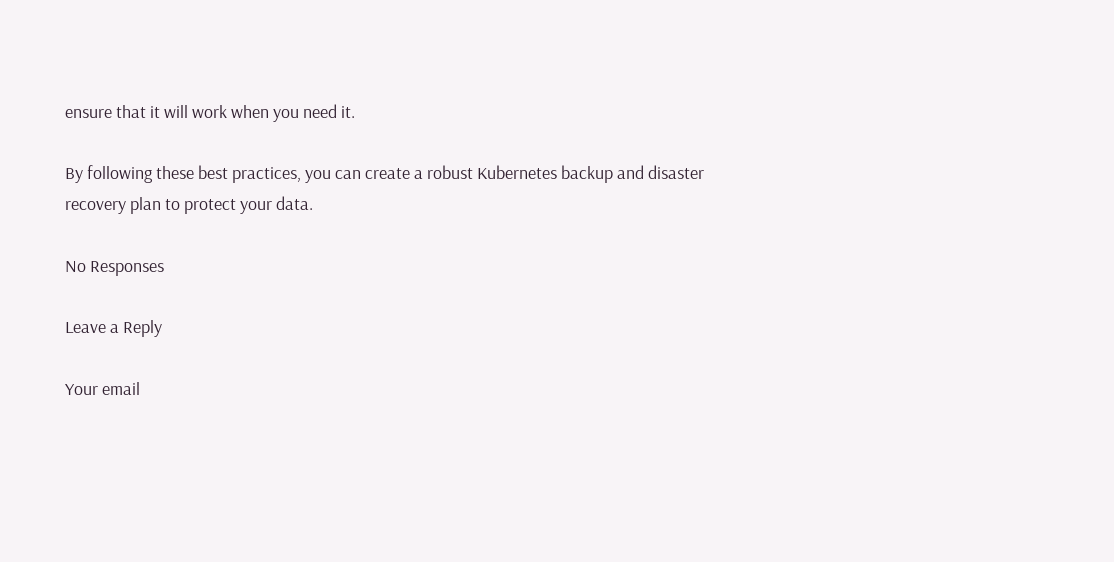ensure that it will work when you need it.

By following these best practices, you can create a robust Kubernetes backup and disaster recovery plan to protect your data.

No Responses

Leave a Reply

Your email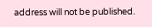address will not be published.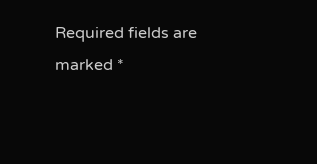Required fields are marked *